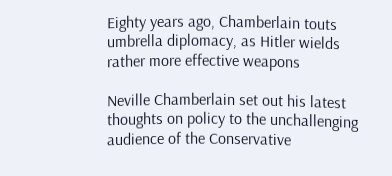Eighty years ago, Chamberlain touts umbrella diplomacy, as Hitler wields rather more effective weapons

Neville Chamberlain set out his latest thoughts on policy to the unchallenging audience of the Conservative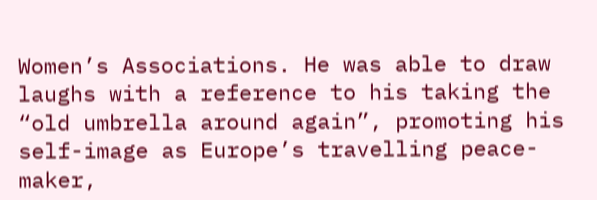Women’s Associations. He was able to draw laughs with a reference to his taking the “old umbrella around again”, promoting his self-image as Europe’s travelling peace-maker,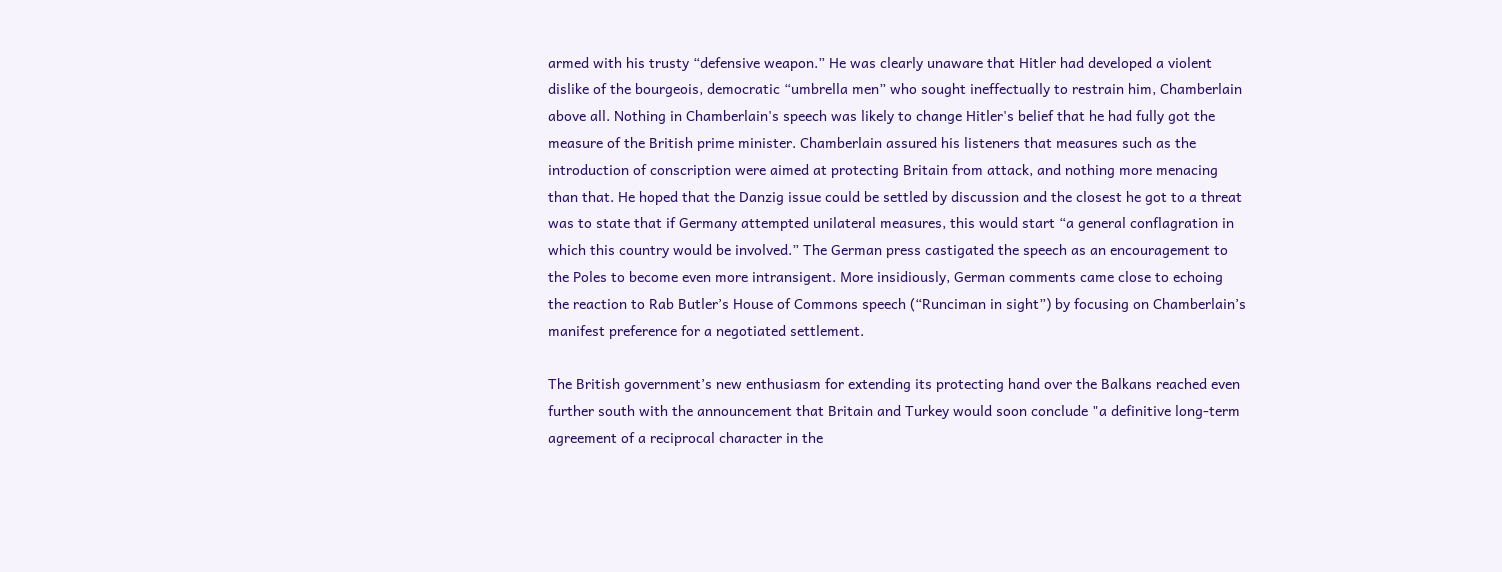armed with his trusty “defensive weapon.” He was clearly unaware that Hitler had developed a violent dislike of the bourgeois, democratic “umbrella men” who sought ineffectually to restrain him, Chamberlain above all. Nothing in Chamberlain's speech was likely to change Hitler's belief that he had fully got the measure of the British prime minister. Chamberlain assured his listeners that measures such as the introduction of conscription were aimed at protecting Britain from attack, and nothing more menacing than that. He hoped that the Danzig issue could be settled by discussion and the closest he got to a threat was to state that if Germany attempted unilateral measures, this would start “a general conflagration in which this country would be involved.” The German press castigated the speech as an encouragement to the Poles to become even more intransigent. More insidiously, German comments came close to echoing the reaction to Rab Butler’s House of Commons speech (“Runciman in sight”) by focusing on Chamberlain’s manifest preference for a negotiated settlement.

The British government’s new enthusiasm for extending its protecting hand over the Balkans reached even further south with the announcement that Britain and Turkey would soon conclude "a definitive long-term agreement of a reciprocal character in the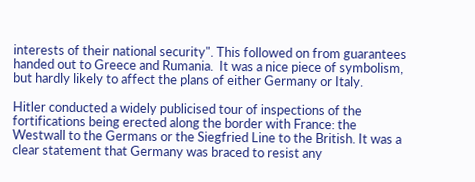interests of their national security". This followed on from guarantees handed out to Greece and Rumania.  It was a nice piece of symbolism, but hardly likely to affect the plans of either Germany or Italy.

Hitler conducted a widely publicised tour of inspections of the fortifications being erected along the border with France: the Westwall to the Germans or the Siegfried Line to the British. It was a clear statement that Germany was braced to resist any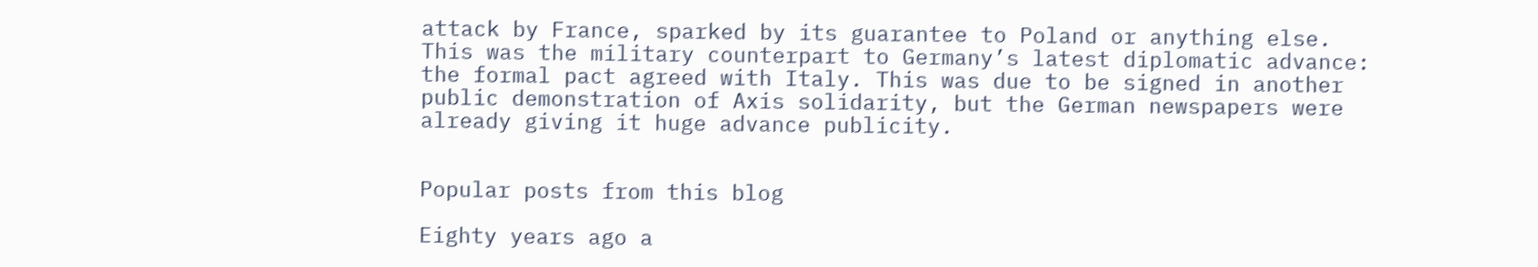attack by France, sparked by its guarantee to Poland or anything else. This was the military counterpart to Germany’s latest diplomatic advance: the formal pact agreed with Italy. This was due to be signed in another public demonstration of Axis solidarity, but the German newspapers were already giving it huge advance publicity.


Popular posts from this blog

Eighty years ago a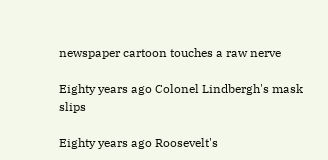newspaper cartoon touches a raw nerve

Eighty years ago Colonel Lindbergh's mask slips

Eighty years ago Roosevelt's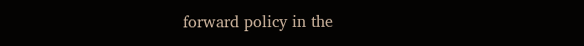forward policy in the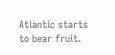Atlantic starts to bear fruit.